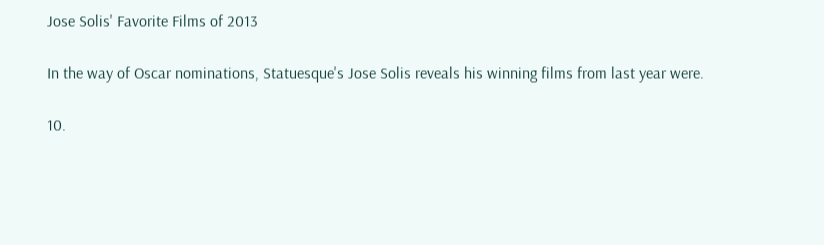Jose Solis' Favorite Films of 2013

In the way of Oscar nominations, Statuesque's Jose Solis reveals his winning films from last year were.

10.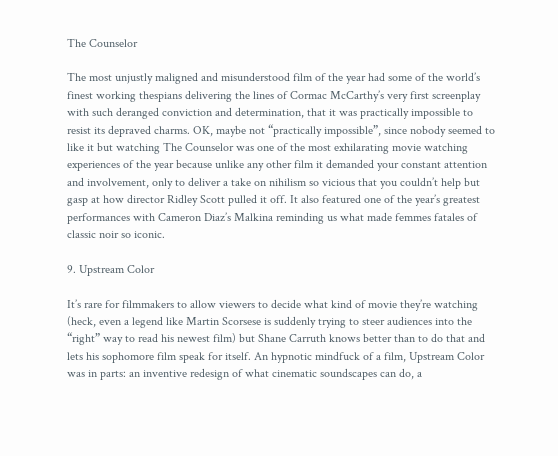The Counselor

The most unjustly maligned and misunderstood film of the year had some of the world’s finest working thespians delivering the lines of Cormac McCarthy’s very first screenplay with such deranged conviction and determination, that it was practically impossible to resist its depraved charms. OK, maybe not “practically impossible”, since nobody seemed to like it but watching The Counselor was one of the most exhilarating movie watching experiences of the year because unlike any other film it demanded your constant attention and involvement, only to deliver a take on nihilism so vicious that you couldn’t help but gasp at how director Ridley Scott pulled it off. It also featured one of the year’s greatest performances with Cameron Diaz’s Malkina reminding us what made femmes fatales of classic noir so iconic.

9. Upstream Color

It’s rare for filmmakers to allow viewers to decide what kind of movie they’re watching (heck, even a legend like Martin Scorsese is suddenly trying to steer audiences into the “right” way to read his newest film) but Shane Carruth knows better than to do that and lets his sophomore film speak for itself. An hypnotic mindfuck of a film, Upstream Color was in parts: an inventive redesign of what cinematic soundscapes can do, a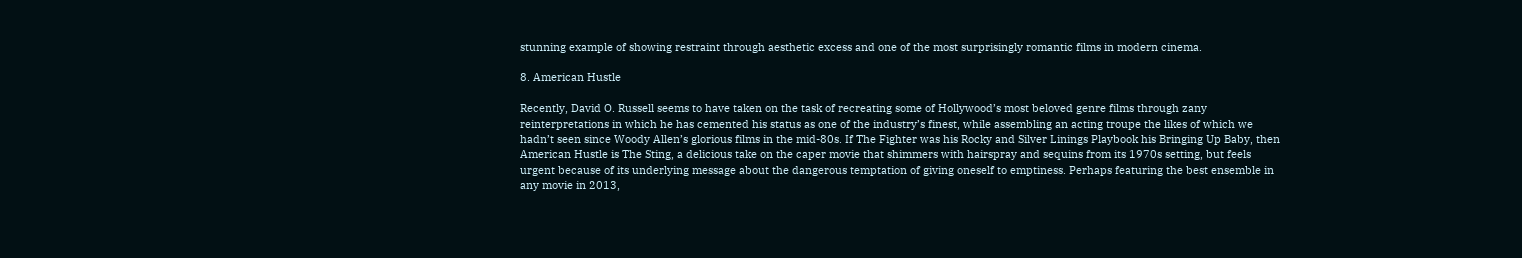stunning example of showing restraint through aesthetic excess and one of the most surprisingly romantic films in modern cinema.

8. American Hustle

Recently, David O. Russell seems to have taken on the task of recreating some of Hollywood’s most beloved genre films through zany reinterpretations in which he has cemented his status as one of the industry’s finest, while assembling an acting troupe the likes of which we hadn’t seen since Woody Allen’s glorious films in the mid-80s. If The Fighter was his Rocky and Silver Linings Playbook his Bringing Up Baby, then American Hustle is The Sting, a delicious take on the caper movie that shimmers with hairspray and sequins from its 1970s setting, but feels urgent because of its underlying message about the dangerous temptation of giving oneself to emptiness. Perhaps featuring the best ensemble in any movie in 2013,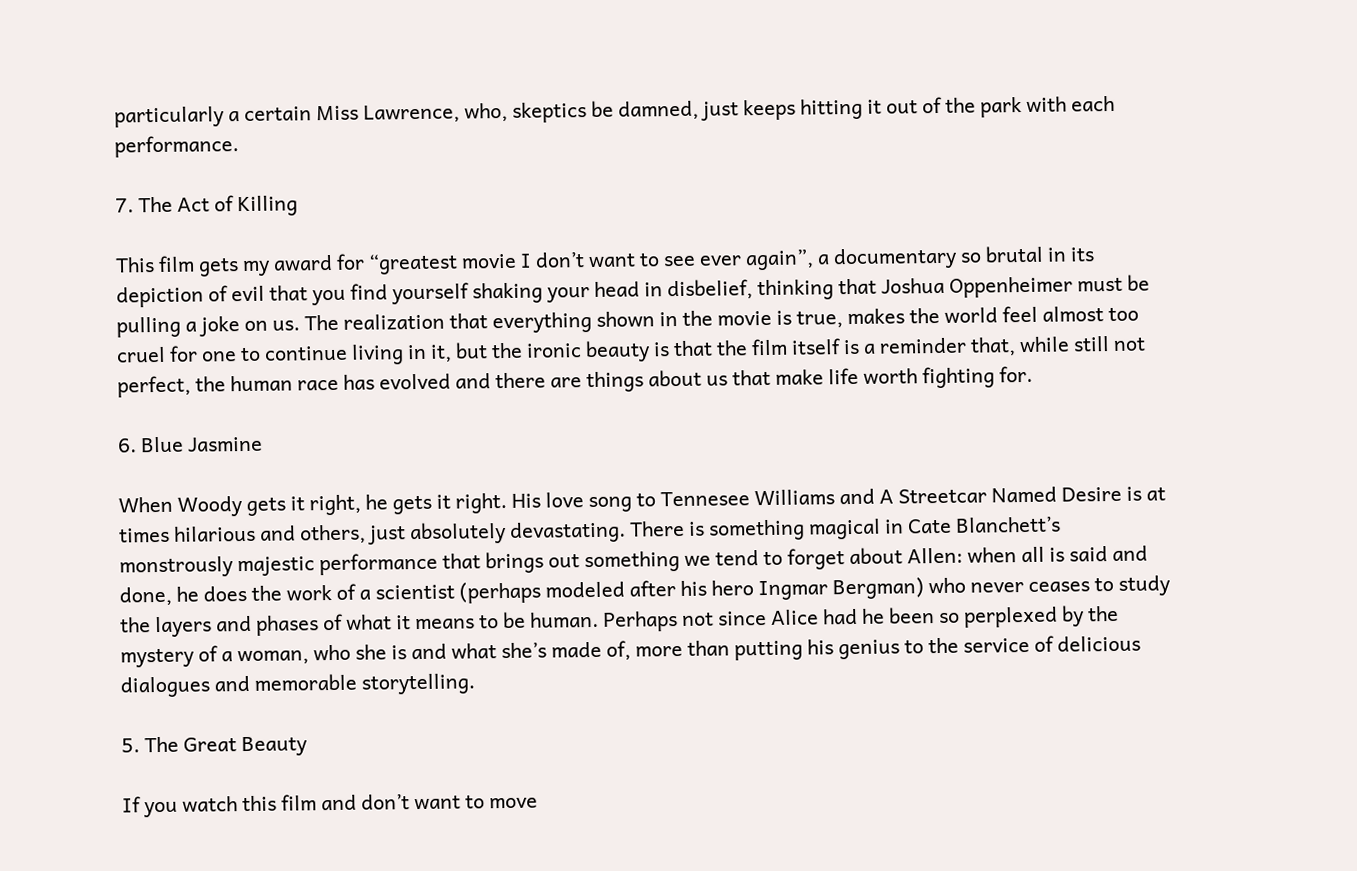particularly a certain Miss Lawrence, who, skeptics be damned, just keeps hitting it out of the park with each performance.

7. The Act of Killing

This film gets my award for “greatest movie I don’t want to see ever again”, a documentary so brutal in its depiction of evil that you find yourself shaking your head in disbelief, thinking that Joshua Oppenheimer must be pulling a joke on us. The realization that everything shown in the movie is true, makes the world feel almost too cruel for one to continue living in it, but the ironic beauty is that the film itself is a reminder that, while still not perfect, the human race has evolved and there are things about us that make life worth fighting for.

6. Blue Jasmine

When Woody gets it right, he gets it right. His love song to Tennesee Williams and A Streetcar Named Desire is at times hilarious and others, just absolutely devastating. There is something magical in Cate Blanchett’s monstrously majestic performance that brings out something we tend to forget about Allen: when all is said and done, he does the work of a scientist (perhaps modeled after his hero Ingmar Bergman) who never ceases to study the layers and phases of what it means to be human. Perhaps not since Alice had he been so perplexed by the mystery of a woman, who she is and what she’s made of, more than putting his genius to the service of delicious dialogues and memorable storytelling.

5. The Great Beauty

If you watch this film and don’t want to move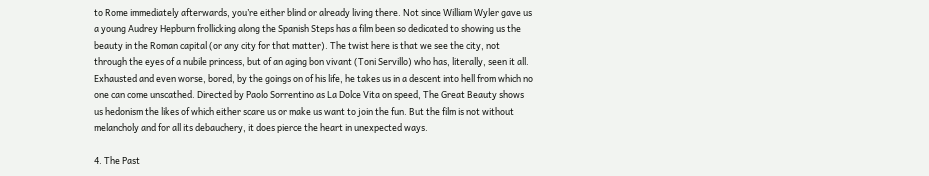to Rome immediately afterwards, you’re either blind or already living there. Not since William Wyler gave us a young Audrey Hepburn frollicking along the Spanish Steps has a film been so dedicated to showing us the beauty in the Roman capital (or any city for that matter). The twist here is that we see the city, not through the eyes of a nubile princess, but of an aging bon vivant (Toni Servillo) who has, literally, seen it all. Exhausted and even worse, bored, by the goings on of his life, he takes us in a descent into hell from which no one can come unscathed. Directed by Paolo Sorrentino as La Dolce Vita on speed, The Great Beauty shows us hedonism the likes of which either scare us or make us want to join the fun. But the film is not without melancholy and for all its debauchery, it does pierce the heart in unexpected ways.

4. The Past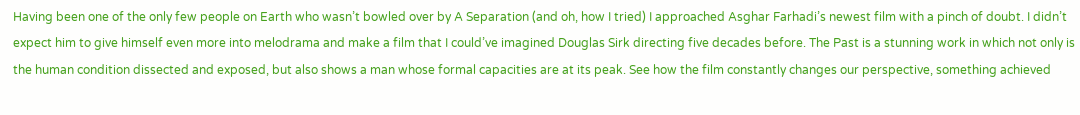Having been one of the only few people on Earth who wasn’t bowled over by A Separation (and oh, how I tried) I approached Asghar Farhadi’s newest film with a pinch of doubt. I didn’t expect him to give himself even more into melodrama and make a film that I could’ve imagined Douglas Sirk directing five decades before. The Past is a stunning work in which not only is the human condition dissected and exposed, but also shows a man whose formal capacities are at its peak. See how the film constantly changes our perspective, something achieved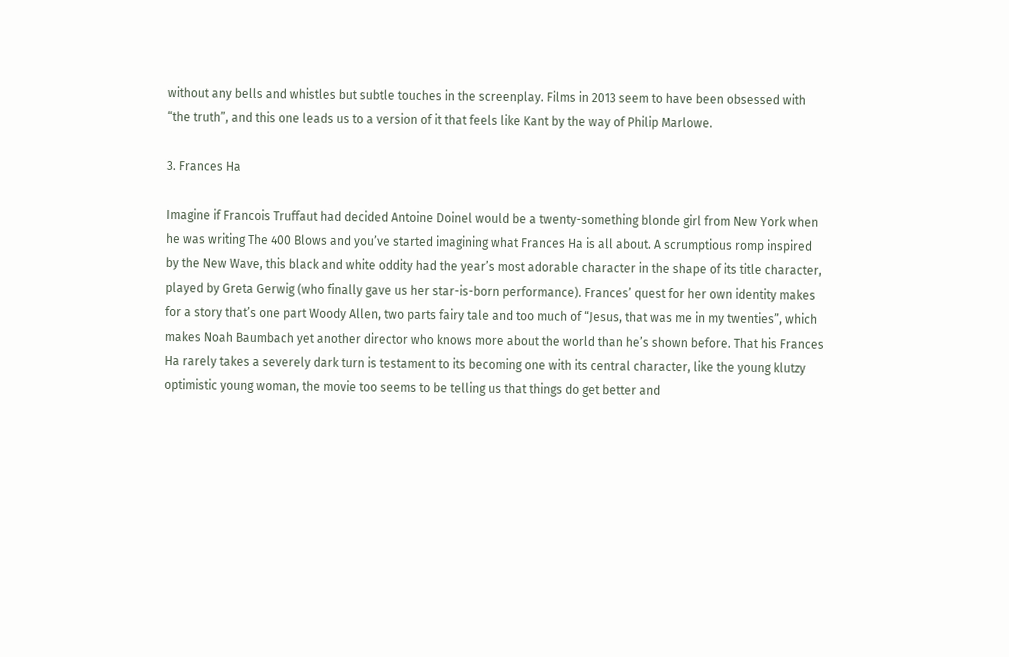without any bells and whistles but subtle touches in the screenplay. Films in 2013 seem to have been obsessed with “the truth”, and this one leads us to a version of it that feels like Kant by the way of Philip Marlowe.

3. Frances Ha

Imagine if Francois Truffaut had decided Antoine Doinel would be a twenty-something blonde girl from New York when he was writing The 400 Blows and you’ve started imagining what Frances Ha is all about. A scrumptious romp inspired by the New Wave, this black and white oddity had the year’s most adorable character in the shape of its title character, played by Greta Gerwig (who finally gave us her star-is-born performance). Frances’ quest for her own identity makes for a story that’s one part Woody Allen, two parts fairy tale and too much of “Jesus, that was me in my twenties”, which makes Noah Baumbach yet another director who knows more about the world than he’s shown before. That his Frances Ha rarely takes a severely dark turn is testament to its becoming one with its central character, like the young klutzy optimistic young woman, the movie too seems to be telling us that things do get better and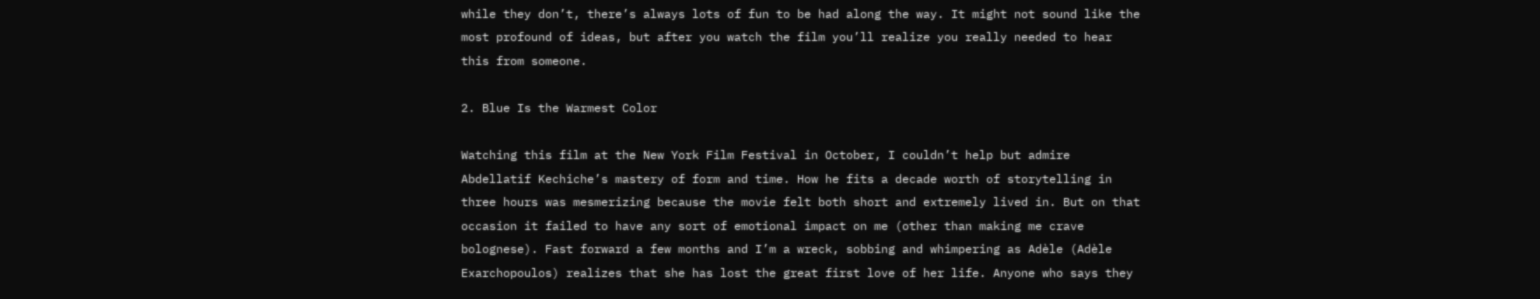while they don’t, there’s always lots of fun to be had along the way. It might not sound like the most profound of ideas, but after you watch the film you’ll realize you really needed to hear this from someone.

2. Blue Is the Warmest Color

Watching this film at the New York Film Festival in October, I couldn’t help but admire Abdellatif Kechiche’s mastery of form and time. How he fits a decade worth of storytelling in three hours was mesmerizing because the movie felt both short and extremely lived in. But on that occasion it failed to have any sort of emotional impact on me (other than making me crave bolognese). Fast forward a few months and I’m a wreck, sobbing and whimpering as Adèle (Adèle Exarchopoulos) realizes that she has lost the great first love of her life. Anyone who says they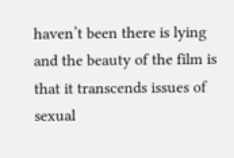haven’t been there is lying and the beauty of the film is that it transcends issues of sexual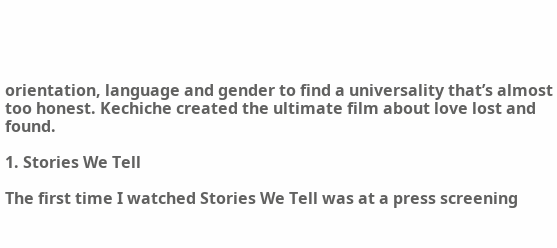orientation, language and gender to find a universality that’s almost too honest. Kechiche created the ultimate film about love lost and found.

1. Stories We Tell

The first time I watched Stories We Tell was at a press screening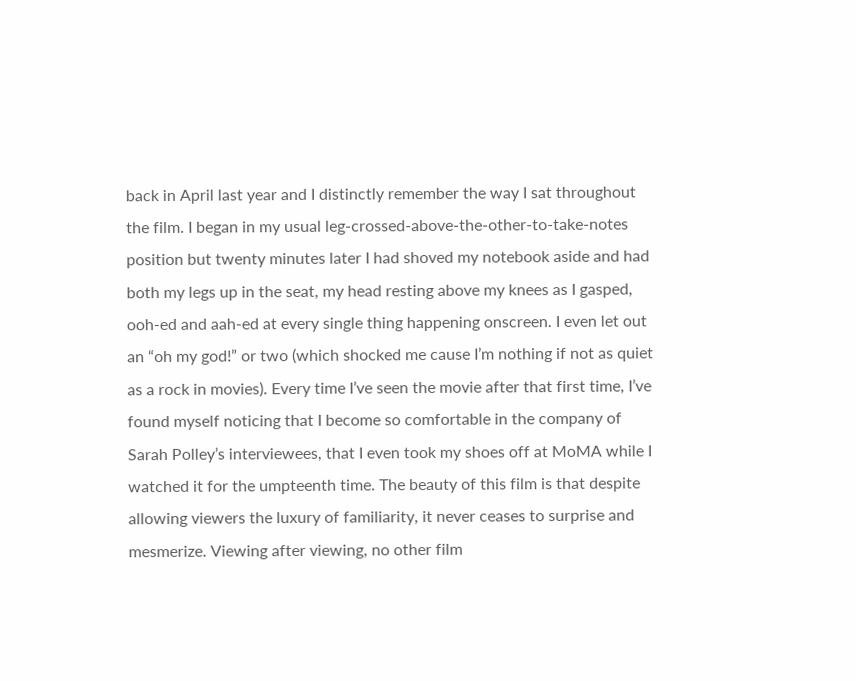back in April last year and I distinctly remember the way I sat throughout the film. I began in my usual leg-crossed-above-the-other-to-take-notes position but twenty minutes later I had shoved my notebook aside and had both my legs up in the seat, my head resting above my knees as I gasped, ooh-ed and aah-ed at every single thing happening onscreen. I even let out an “oh my god!” or two (which shocked me cause I’m nothing if not as quiet as a rock in movies). Every time I’ve seen the movie after that first time, I’ve found myself noticing that I become so comfortable in the company of Sarah Polley’s interviewees, that I even took my shoes off at MoMA while I watched it for the umpteenth time. The beauty of this film is that despite allowing viewers the luxury of familiarity, it never ceases to surprise and mesmerize. Viewing after viewing, no other film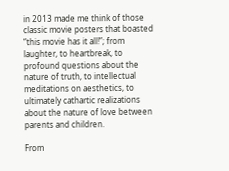in 2013 made me think of those classic movie posters that boasted “this movie has it all!”; from laughter, to heartbreak, to profound questions about the nature of truth, to intellectual meditations on aesthetics, to ultimately cathartic realizations about the nature of love between parents and children.

From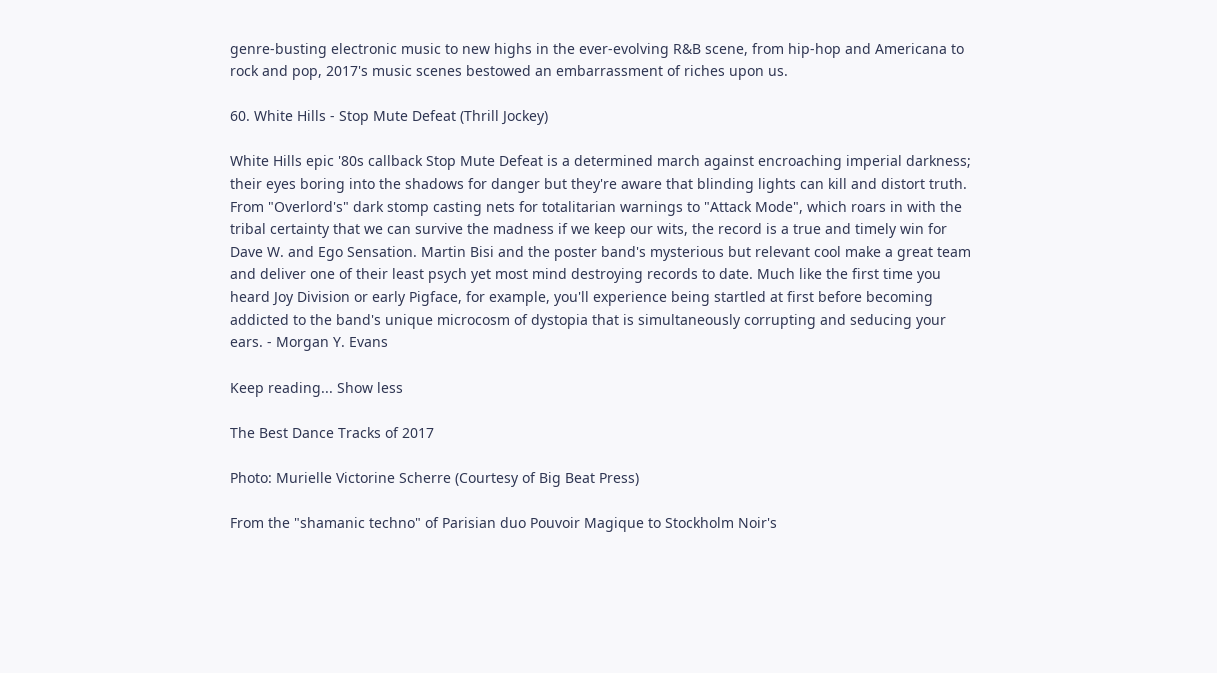genre-busting electronic music to new highs in the ever-evolving R&B scene, from hip-hop and Americana to rock and pop, 2017's music scenes bestowed an embarrassment of riches upon us.

60. White Hills - Stop Mute Defeat (Thrill Jockey)

White Hills epic '80s callback Stop Mute Defeat is a determined march against encroaching imperial darkness; their eyes boring into the shadows for danger but they're aware that blinding lights can kill and distort truth. From "Overlord's" dark stomp casting nets for totalitarian warnings to "Attack Mode", which roars in with the tribal certainty that we can survive the madness if we keep our wits, the record is a true and timely win for Dave W. and Ego Sensation. Martin Bisi and the poster band's mysterious but relevant cool make a great team and deliver one of their least psych yet most mind destroying records to date. Much like the first time you heard Joy Division or early Pigface, for example, you'll experience being startled at first before becoming addicted to the band's unique microcosm of dystopia that is simultaneously corrupting and seducing your ears. - Morgan Y. Evans

Keep reading... Show less

The Best Dance Tracks of 2017

Photo: Murielle Victorine Scherre (Courtesy of Big Beat Press)

From the "shamanic techno" of Parisian duo Pouvoir Magique to Stockholm Noir's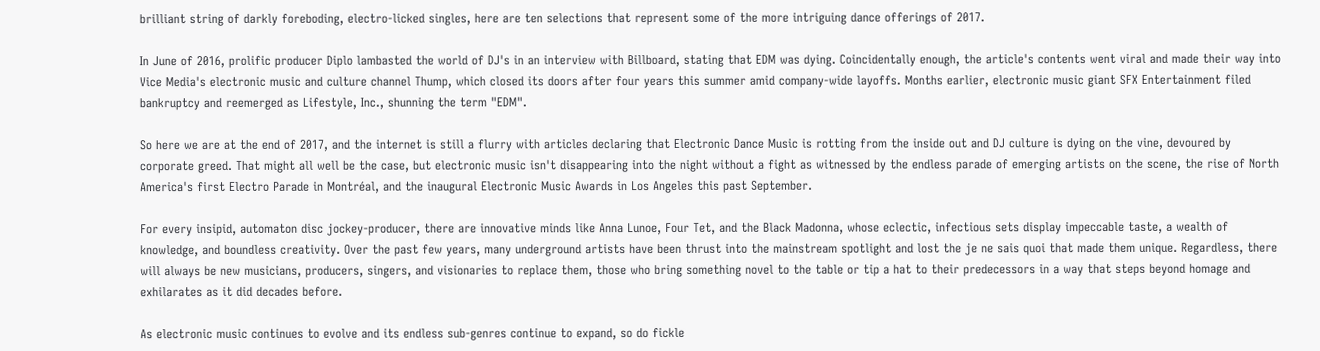brilliant string of darkly foreboding, electro-licked singles, here are ten selections that represent some of the more intriguing dance offerings of 2017.

In June of 2016, prolific producer Diplo lambasted the world of DJ's in an interview with Billboard, stating that EDM was dying. Coincidentally enough, the article's contents went viral and made their way into Vice Media's electronic music and culture channel Thump, which closed its doors after four years this summer amid company-wide layoffs. Months earlier, electronic music giant SFX Entertainment filed bankruptcy and reemerged as Lifestyle, Inc., shunning the term "EDM".

So here we are at the end of 2017, and the internet is still a flurry with articles declaring that Electronic Dance Music is rotting from the inside out and DJ culture is dying on the vine, devoured by corporate greed. That might all well be the case, but electronic music isn't disappearing into the night without a fight as witnessed by the endless parade of emerging artists on the scene, the rise of North America's first Electro Parade in Montréal, and the inaugural Electronic Music Awards in Los Angeles this past September.

For every insipid, automaton disc jockey-producer, there are innovative minds like Anna Lunoe, Four Tet, and the Black Madonna, whose eclectic, infectious sets display impeccable taste, a wealth of knowledge, and boundless creativity. Over the past few years, many underground artists have been thrust into the mainstream spotlight and lost the je ne sais quoi that made them unique. Regardless, there will always be new musicians, producers, singers, and visionaries to replace them, those who bring something novel to the table or tip a hat to their predecessors in a way that steps beyond homage and exhilarates as it did decades before.

As electronic music continues to evolve and its endless sub-genres continue to expand, so do fickle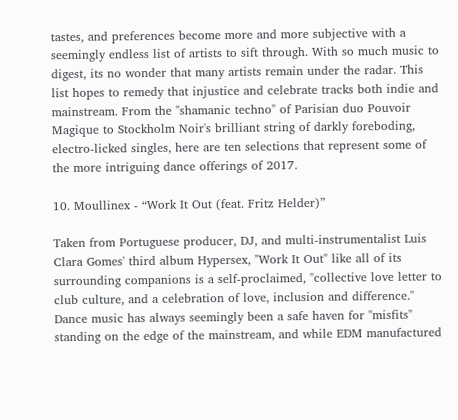tastes, and preferences become more and more subjective with a seemingly endless list of artists to sift through. With so much music to digest, its no wonder that many artists remain under the radar. This list hopes to remedy that injustice and celebrate tracks both indie and mainstream. From the "shamanic techno" of Parisian duo Pouvoir Magique to Stockholm Noir's brilliant string of darkly foreboding, electro-licked singles, here are ten selections that represent some of the more intriguing dance offerings of 2017.

10. Moullinex - “Work It Out (feat. Fritz Helder)”

Taken from Portuguese producer, DJ, and multi-instrumentalist Luis Clara Gomes' third album Hypersex, "Work It Out" like all of its surrounding companions is a self-proclaimed, "collective love letter to club culture, and a celebration of love, inclusion and difference." Dance music has always seemingly been a safe haven for "misfits" standing on the edge of the mainstream, and while EDM manufactured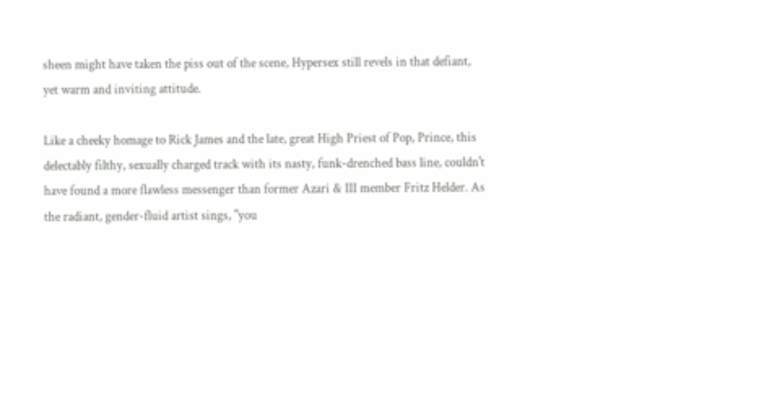sheen might have taken the piss out of the scene, Hypersex still revels in that defiant, yet warm and inviting attitude.

Like a cheeky homage to Rick James and the late, great High Priest of Pop, Prince, this delectably filthy, sexually charged track with its nasty, funk-drenched bass line, couldn't have found a more flawless messenger than former Azari & III member Fritz Helder. As the radiant, gender-fluid artist sings, "you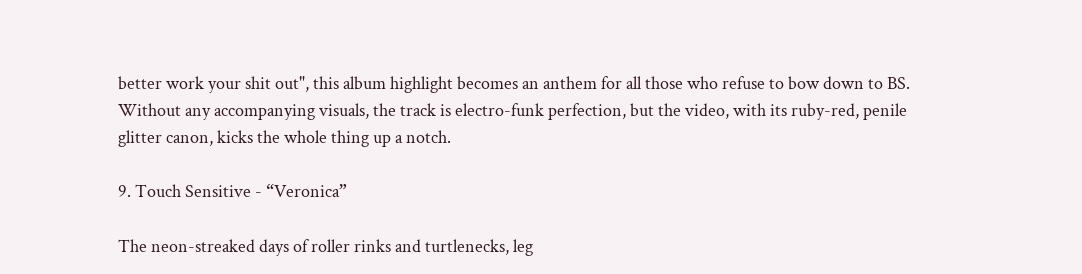better work your shit out", this album highlight becomes an anthem for all those who refuse to bow down to BS. Without any accompanying visuals, the track is electro-funk perfection, but the video, with its ruby-red, penile glitter canon, kicks the whole thing up a notch.

9. Touch Sensitive - “Veronica”

The neon-streaked days of roller rinks and turtlenecks, leg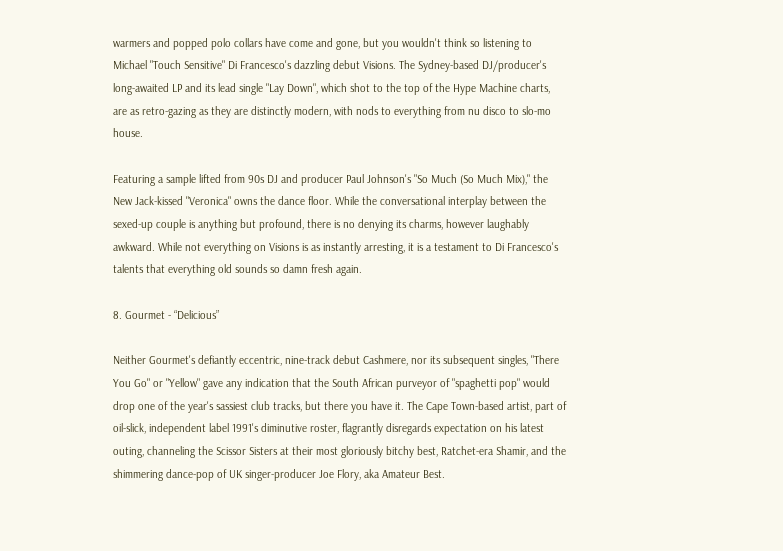warmers and popped polo collars have come and gone, but you wouldn't think so listening to Michael "Touch Sensitive" Di Francesco's dazzling debut Visions. The Sydney-based DJ/producer's long-awaited LP and its lead single "Lay Down", which shot to the top of the Hype Machine charts, are as retro-gazing as they are distinctly modern, with nods to everything from nu disco to slo-mo house.

Featuring a sample lifted from 90s DJ and producer Paul Johnson's "So Much (So Much Mix)," the New Jack-kissed "Veronica" owns the dance floor. While the conversational interplay between the sexed-up couple is anything but profound, there is no denying its charms, however laughably awkward. While not everything on Visions is as instantly arresting, it is a testament to Di Francesco's talents that everything old sounds so damn fresh again.

8. Gourmet - “Delicious”

Neither Gourmet's defiantly eccentric, nine-track debut Cashmere, nor its subsequent singles, "There You Go" or "Yellow" gave any indication that the South African purveyor of "spaghetti pop" would drop one of the year's sassiest club tracks, but there you have it. The Cape Town-based artist, part of oil-slick, independent label 1991's diminutive roster, flagrantly disregards expectation on his latest outing, channeling the Scissor Sisters at their most gloriously bitchy best, Ratchet-era Shamir, and the shimmering dance-pop of UK singer-producer Joe Flory, aka Amateur Best.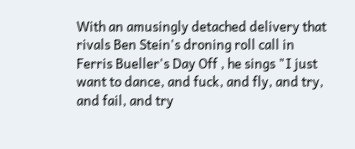With an amusingly detached delivery that rivals Ben Stein's droning roll call in Ferris Bueller's Day Off , he sings "I just want to dance, and fuck, and fly, and try, and fail, and try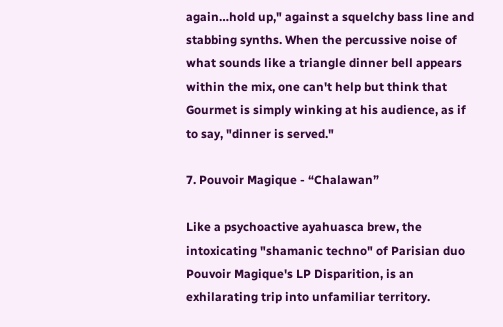again…hold up," against a squelchy bass line and stabbing synths. When the percussive noise of what sounds like a triangle dinner bell appears within the mix, one can't help but think that Gourmet is simply winking at his audience, as if to say, "dinner is served."

7. Pouvoir Magique - “Chalawan”

Like a psychoactive ayahuasca brew, the intoxicating "shamanic techno" of Parisian duo Pouvoir Magique's LP Disparition, is an exhilarating trip into unfamiliar territory.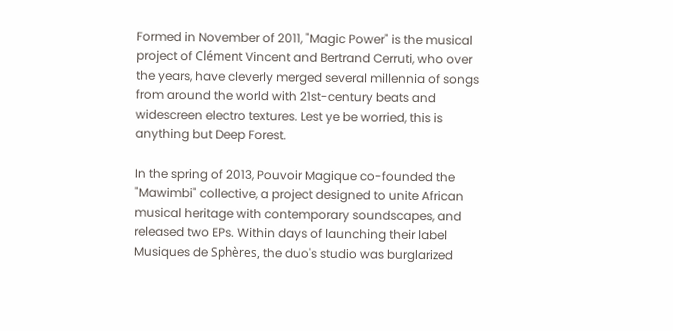Formed in November of 2011, "Magic Power" is the musical project of Clément Vincent and Bertrand Cerruti, who over the years, have cleverly merged several millennia of songs from around the world with 21st-century beats and widescreen electro textures. Lest ye be worried, this is anything but Deep Forest.

In the spring of 2013, Pouvoir Magique co-founded the "Mawimbi" collective, a project designed to unite African musical heritage with contemporary soundscapes, and released two EPs. Within days of launching their label Musiques de Sphères, the duo's studio was burglarized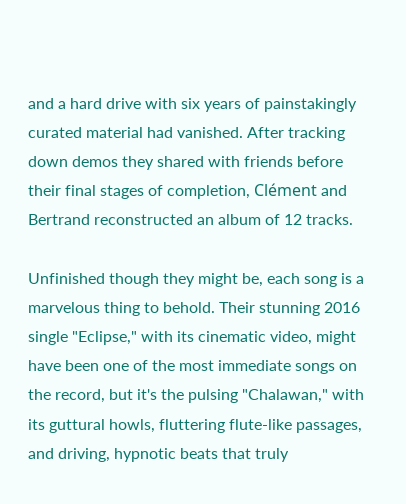and a hard drive with six years of painstakingly curated material had vanished. After tracking down demos they shared with friends before their final stages of completion, Clément and Bertrand reconstructed an album of 12 tracks.

Unfinished though they might be, each song is a marvelous thing to behold. Their stunning 2016 single "Eclipse," with its cinematic video, might have been one of the most immediate songs on the record, but it's the pulsing "Chalawan," with its guttural howls, fluttering flute-like passages, and driving, hypnotic beats that truly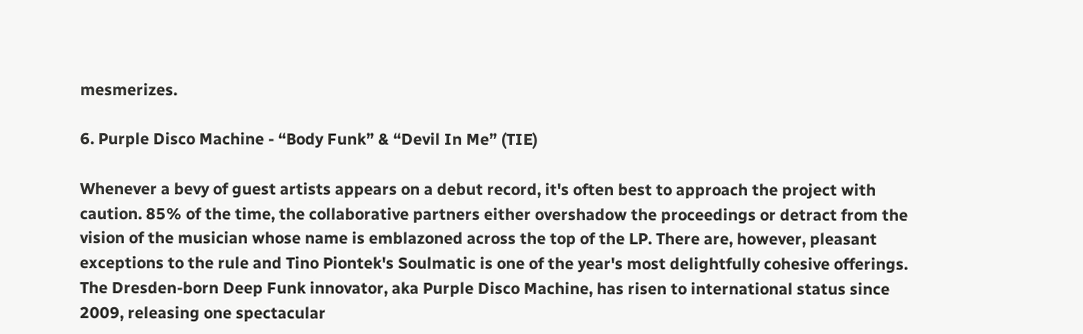mesmerizes.

6. Purple Disco Machine - “Body Funk” & “Devil In Me” (TIE)

Whenever a bevy of guest artists appears on a debut record, it's often best to approach the project with caution. 85% of the time, the collaborative partners either overshadow the proceedings or detract from the vision of the musician whose name is emblazoned across the top of the LP. There are, however, pleasant exceptions to the rule and Tino Piontek's Soulmatic is one of the year's most delightfully cohesive offerings. The Dresden-born Deep Funk innovator, aka Purple Disco Machine, has risen to international status since 2009, releasing one spectacular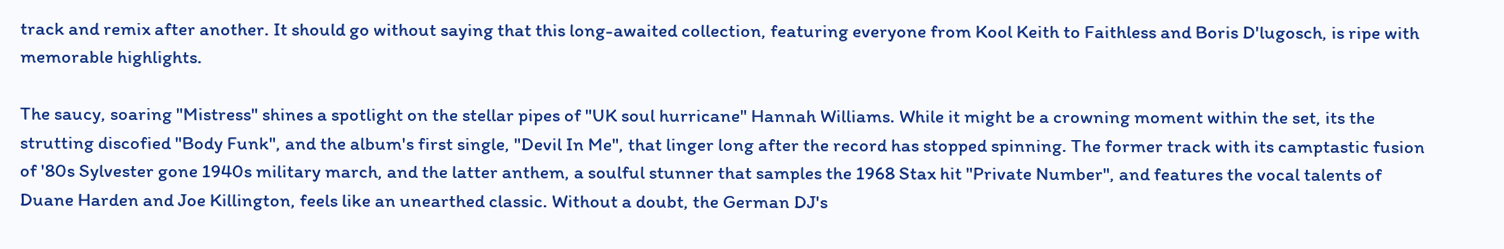track and remix after another. It should go without saying that this long-awaited collection, featuring everyone from Kool Keith to Faithless and Boris D'lugosch, is ripe with memorable highlights.

The saucy, soaring "Mistress" shines a spotlight on the stellar pipes of "UK soul hurricane" Hannah Williams. While it might be a crowning moment within the set, its the strutting discofied "Body Funk", and the album's first single, "Devil In Me", that linger long after the record has stopped spinning. The former track with its camptastic fusion of '80s Sylvester gone 1940s military march, and the latter anthem, a soulful stunner that samples the 1968 Stax hit "Private Number", and features the vocal talents of Duane Harden and Joe Killington, feels like an unearthed classic. Without a doubt, the German DJ's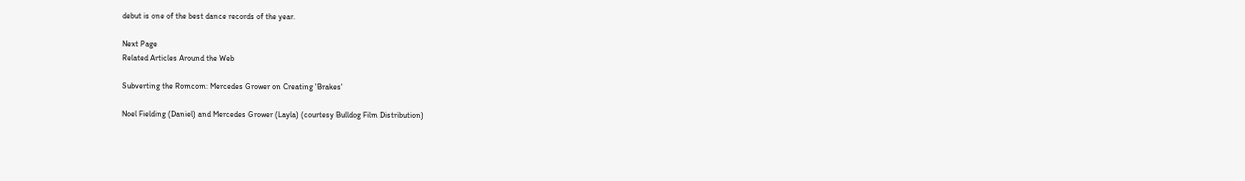debut is one of the best dance records of the year.

Next Page
Related Articles Around the Web

Subverting the Romcom: Mercedes Grower on Creating 'Brakes'

Noel Fielding (Daniel) and Mercedes Grower (Layla) (courtesy Bulldog Film Distribution)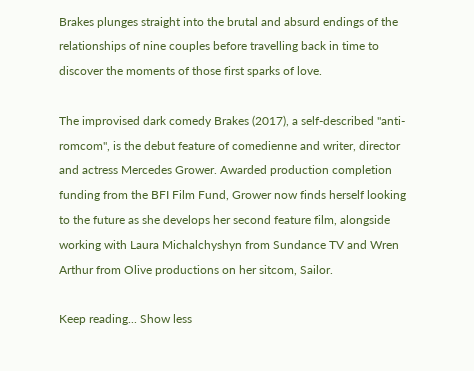Brakes plunges straight into the brutal and absurd endings of the relationships of nine couples before travelling back in time to discover the moments of those first sparks of love.

The improvised dark comedy Brakes (2017), a self-described "anti-romcom", is the debut feature of comedienne and writer, director and actress Mercedes Grower. Awarded production completion funding from the BFI Film Fund, Grower now finds herself looking to the future as she develops her second feature film, alongside working with Laura Michalchyshyn from Sundance TV and Wren Arthur from Olive productions on her sitcom, Sailor.

Keep reading... Show less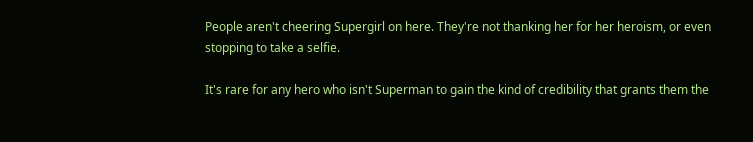People aren't cheering Supergirl on here. They're not thanking her for her heroism, or even stopping to take a selfie.

It's rare for any hero who isn't Superman to gain the kind of credibility that grants them the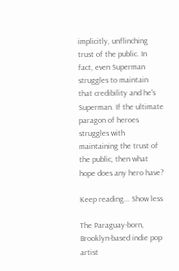implicitly, unflinching trust of the public. In fact, even Superman struggles to maintain that credibility and he's Superman. If the ultimate paragon of heroes struggles with maintaining the trust of the public, then what hope does any hero have?

Keep reading... Show less

The Paraguay-born, Brooklyn-based indie pop artist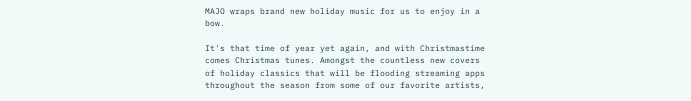MAJO wraps brand new holiday music for us to enjoy in a bow.

It's that time of year yet again, and with Christmastime comes Christmas tunes. Amongst the countless new covers of holiday classics that will be flooding streaming apps throughout the season from some of our favorite artists,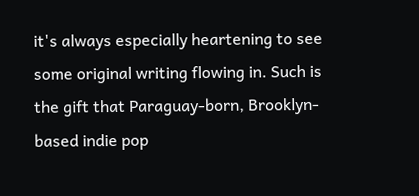it's always especially heartening to see some original writing flowing in. Such is the gift that Paraguay-born, Brooklyn-based indie pop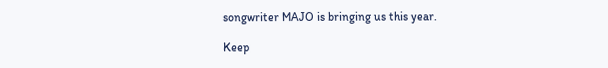songwriter MAJO is bringing us this year.

Keep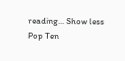reading... Show less
Pop Ten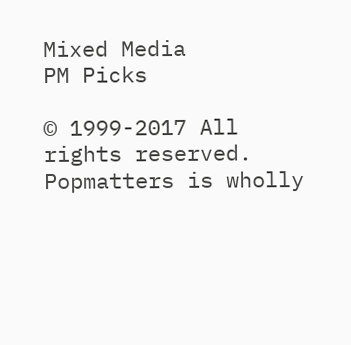Mixed Media
PM Picks

© 1999-2017 All rights reserved.
Popmatters is wholly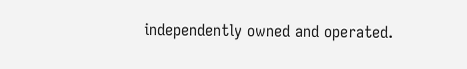independently owned and operated.